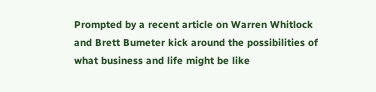Prompted by a recent article on Warren Whitlock and Brett Bumeter kick around the possibilities of what business and life might be like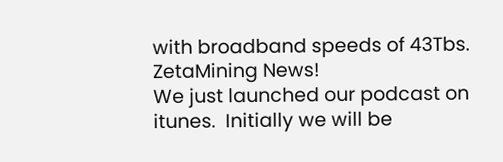with broadband speeds of 43Tbs.
ZetaMining News!
We just launched our podcast on itunes.  Initially we will be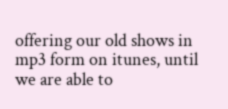offering our old shows in mp3 form on itunes, until we are able to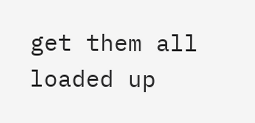get them all loaded up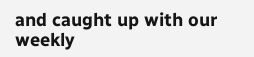and caught up with our weekly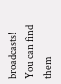broadcasts!
You can find them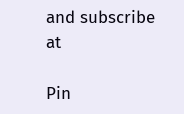and subscribe at

Pin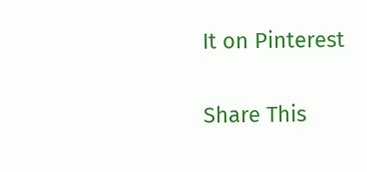It on Pinterest

Share This